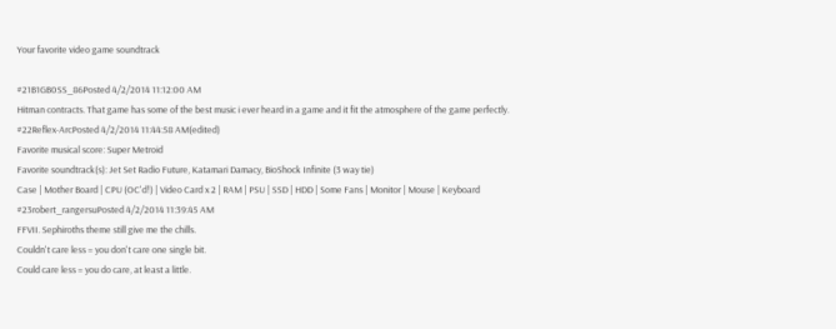Your favorite video game soundtrack

#21B1GB0SS_86Posted 4/2/2014 11:12:00 AM
Hitman contracts. That game has some of the best music i ever heard in a game and it fit the atmosphere of the game perfectly.
#22Reflex-ArcPosted 4/2/2014 11:44:58 AM(edited)
Favorite musical score: Super Metroid
Favorite soundtrack(s): Jet Set Radio Future, Katamari Damacy, BioShock Infinite (3 way tie)
Case | Mother Board | CPU (OC'd!) | Video Card x 2 | RAM | PSU | SSD | HDD | Some Fans | Monitor | Mouse | Keyboard
#23robert_rangersuPosted 4/2/2014 11:39:45 AM
FFVII. Sephiroths theme still give me the chills.
Couldn't care less = you don't care one single bit.
Could care less = you do care, at least a little.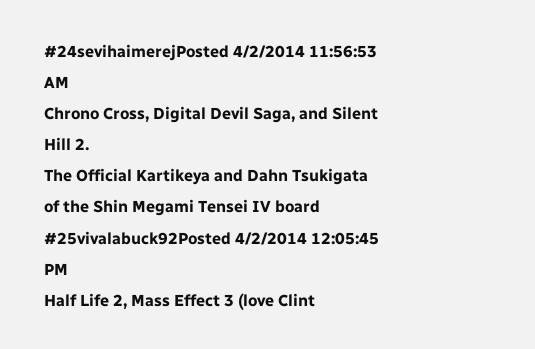#24sevihaimerejPosted 4/2/2014 11:56:53 AM
Chrono Cross, Digital Devil Saga, and Silent Hill 2.
The Official Kartikeya and Dahn Tsukigata of the Shin Megami Tensei IV board
#25vivalabuck92Posted 4/2/2014 12:05:45 PM
Half Life 2, Mass Effect 3 (love Clint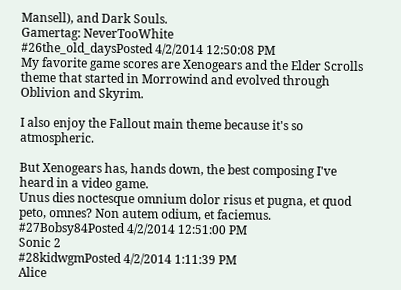Mansell), and Dark Souls.
Gamertag: NeverTooWhite
#26the_old_daysPosted 4/2/2014 12:50:08 PM
My favorite game scores are Xenogears and the Elder Scrolls theme that started in Morrowind and evolved through Oblivion and Skyrim.

I also enjoy the Fallout main theme because it's so atmospheric.

But Xenogears has, hands down, the best composing I've heard in a video game.
Unus dies noctesque omnium dolor risus et pugna, et quod peto, omnes? Non autem odium, et faciemus.
#27Bobsy84Posted 4/2/2014 12:51:00 PM
Sonic 2
#28kidwgmPosted 4/2/2014 1:11:39 PM
Alice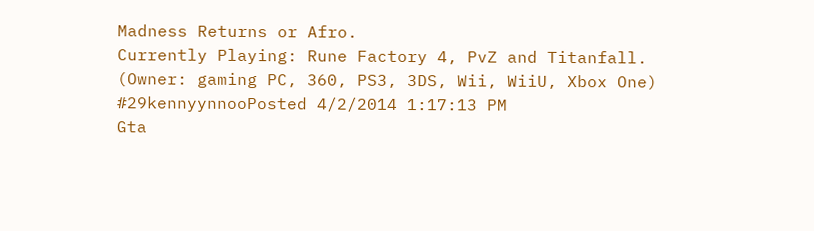Madness Returns or Afro.
Currently Playing: Rune Factory 4, PvZ and Titanfall.
(Owner: gaming PC, 360, PS3, 3DS, Wii, WiiU, Xbox One)
#29kennyynnooPosted 4/2/2014 1:17:13 PM
Gta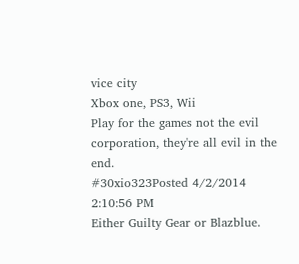vice city
Xbox one, PS3, Wii
Play for the games not the evil corporation, they're all evil in the end.
#30xio323Posted 4/2/2014 2:10:56 PM
Either Guilty Gear or Blazblue.